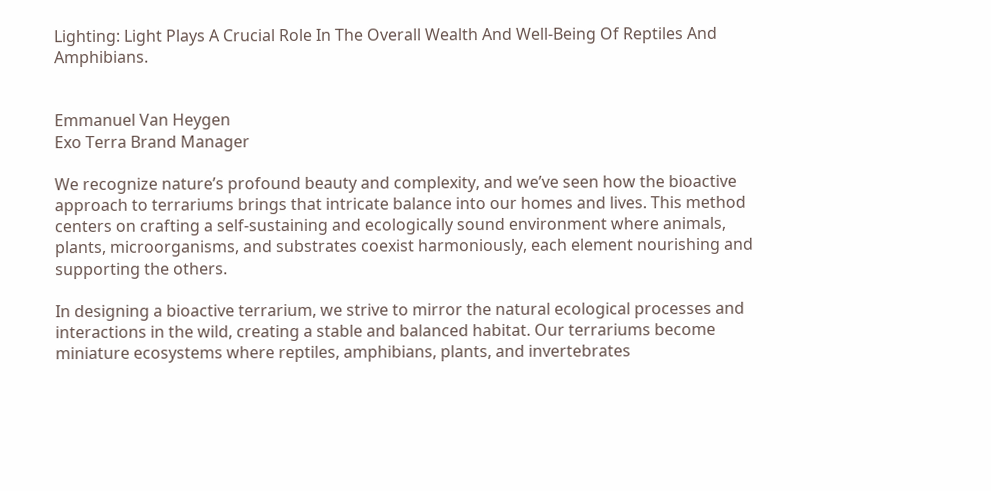Lighting: Light Plays A Crucial Role In The Overall Wealth And Well-Being Of Reptiles And Amphibians.


Emmanuel Van Heygen
Exo Terra Brand Manager

We recognize nature’s profound beauty and complexity, and we’ve seen how the bioactive approach to terrariums brings that intricate balance into our homes and lives. This method centers on crafting a self-sustaining and ecologically sound environment where animals, plants, microorganisms, and substrates coexist harmoniously, each element nourishing and supporting the others.

In designing a bioactive terrarium, we strive to mirror the natural ecological processes and interactions in the wild, creating a stable and balanced habitat. Our terrariums become miniature ecosystems where reptiles, amphibians, plants, and invertebrates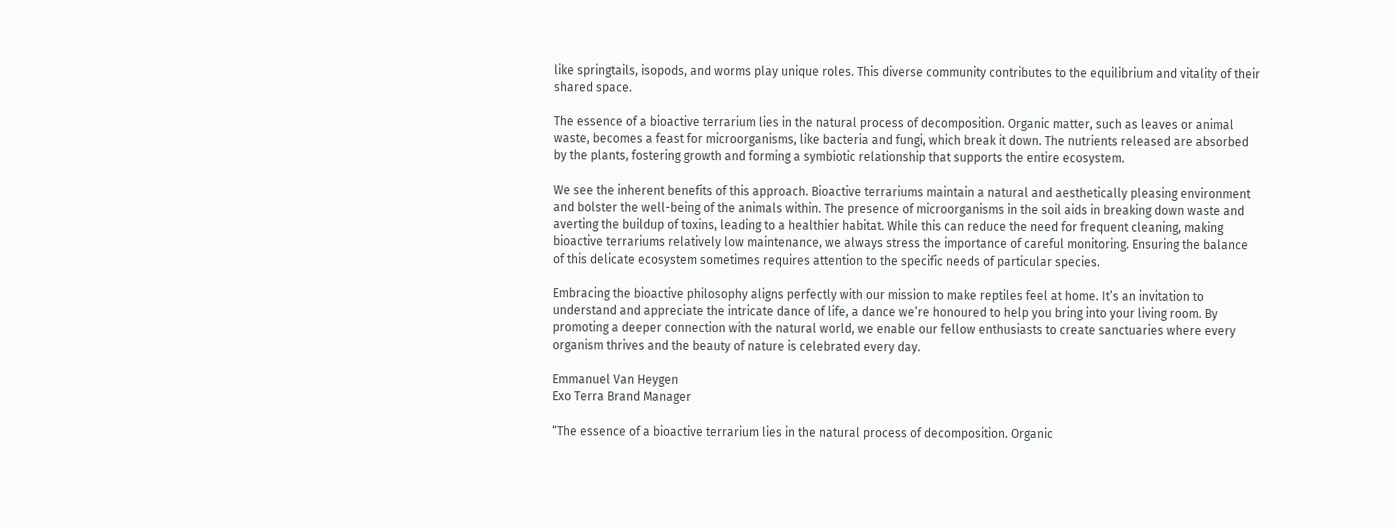like springtails, isopods, and worms play unique roles. This diverse community contributes to the equilibrium and vitality of their shared space.

The essence of a bioactive terrarium lies in the natural process of decomposition. Organic matter, such as leaves or animal waste, becomes a feast for microorganisms, like bacteria and fungi, which break it down. The nutrients released are absorbed by the plants, fostering growth and forming a symbiotic relationship that supports the entire ecosystem.

We see the inherent benefits of this approach. Bioactive terrariums maintain a natural and aesthetically pleasing environment and bolster the well-being of the animals within. The presence of microorganisms in the soil aids in breaking down waste and averting the buildup of toxins, leading to a healthier habitat. While this can reduce the need for frequent cleaning, making bioactive terrariums relatively low maintenance, we always stress the importance of careful monitoring. Ensuring the balance of this delicate ecosystem sometimes requires attention to the specific needs of particular species.

Embracing the bioactive philosophy aligns perfectly with our mission to make reptiles feel at home. It’s an invitation to understand and appreciate the intricate dance of life, a dance we’re honoured to help you bring into your living room. By promoting a deeper connection with the natural world, we enable our fellow enthusiasts to create sanctuaries where every organism thrives and the beauty of nature is celebrated every day.

Emmanuel Van Heygen
Exo Terra Brand Manager

“The essence of a bioactive terrarium lies in the natural process of decomposition. Organic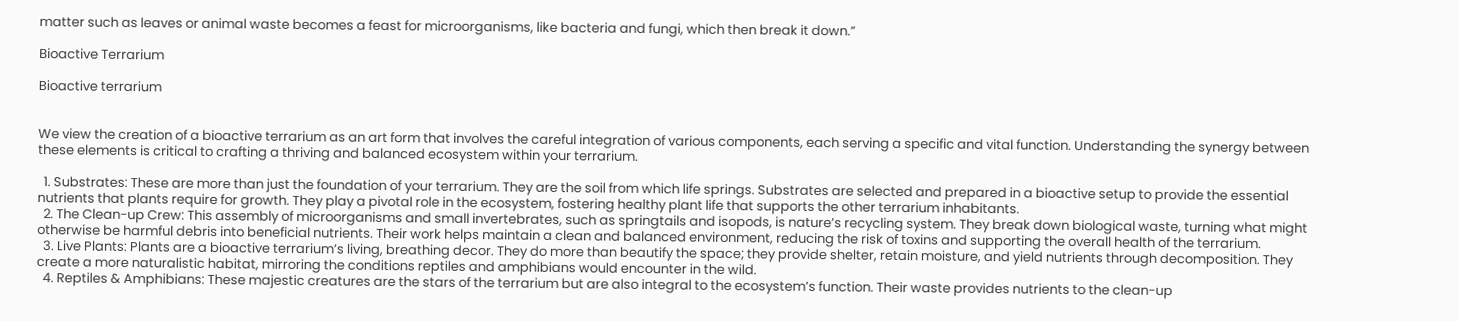matter such as leaves or animal waste becomes a feast for microorganisms, like bacteria and fungi, which then break it down.”

Bioactive Terrarium

Bioactive terrarium


We view the creation of a bioactive terrarium as an art form that involves the careful integration of various components, each serving a specific and vital function. Understanding the synergy between these elements is critical to crafting a thriving and balanced ecosystem within your terrarium.

  1. Substrates: These are more than just the foundation of your terrarium. They are the soil from which life springs. Substrates are selected and prepared in a bioactive setup to provide the essential nutrients that plants require for growth. They play a pivotal role in the ecosystem, fostering healthy plant life that supports the other terrarium inhabitants.
  2. The Clean-up Crew: This assembly of microorganisms and small invertebrates, such as springtails and isopods, is nature’s recycling system. They break down biological waste, turning what might otherwise be harmful debris into beneficial nutrients. Their work helps maintain a clean and balanced environment, reducing the risk of toxins and supporting the overall health of the terrarium.
  3. Live Plants: Plants are a bioactive terrarium’s living, breathing decor. They do more than beautify the space; they provide shelter, retain moisture, and yield nutrients through decomposition. They create a more naturalistic habitat, mirroring the conditions reptiles and amphibians would encounter in the wild.
  4. Reptiles & Amphibians: These majestic creatures are the stars of the terrarium but are also integral to the ecosystem’s function. Their waste provides nutrients to the clean-up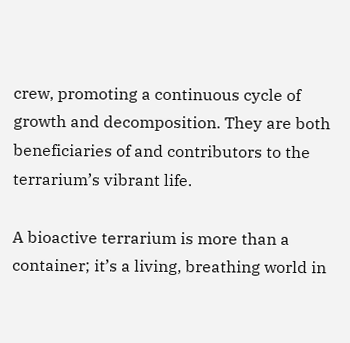crew, promoting a continuous cycle of growth and decomposition. They are both beneficiaries of and contributors to the terrarium’s vibrant life.

A bioactive terrarium is more than a container; it’s a living, breathing world in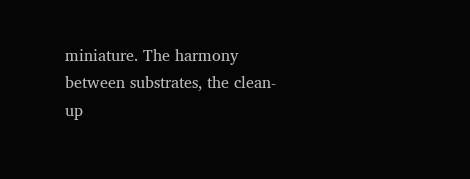miniature. The harmony between substrates, the clean-up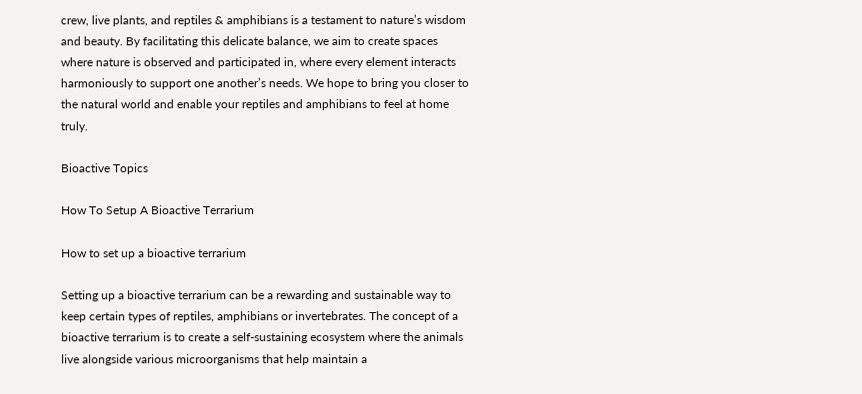crew, live plants, and reptiles & amphibians is a testament to nature’s wisdom and beauty. By facilitating this delicate balance, we aim to create spaces where nature is observed and participated in, where every element interacts harmoniously to support one another’s needs. We hope to bring you closer to the natural world and enable your reptiles and amphibians to feel at home truly.

Bioactive Topics

How To Setup A Bioactive Terrarium

How to set up a bioactive terrarium

Setting up a bioactive terrarium can be a rewarding and sustainable way to keep certain types of reptiles, amphibians or invertebrates. The concept of a bioactive terrarium is to create a self-sustaining ecosystem where the animals live alongside various microorganisms that help maintain a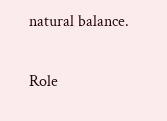natural balance.

Role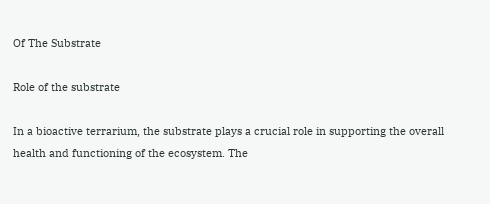Of The Substrate

Role of the substrate

In a bioactive terrarium, the substrate plays a crucial role in supporting the overall health and functioning of the ecosystem. The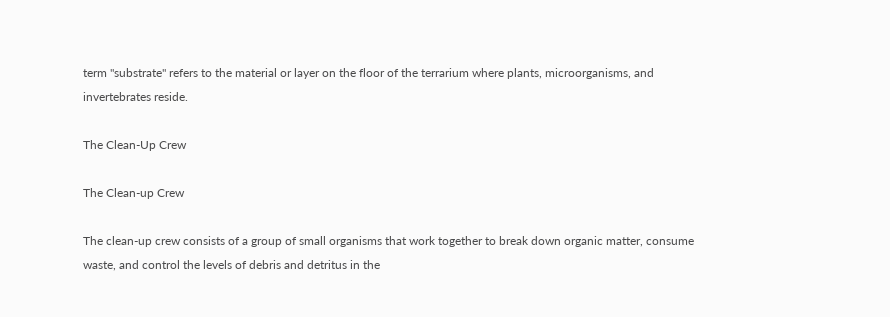term "substrate" refers to the material or layer on the floor of the terrarium where plants, microorganisms, and invertebrates reside.

The Clean-Up Crew

The Clean-up Crew

The clean-up crew consists of a group of small organisms that work together to break down organic matter, consume waste, and control the levels of debris and detritus in the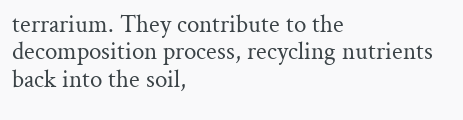terrarium. They contribute to the decomposition process, recycling nutrients back into the soil,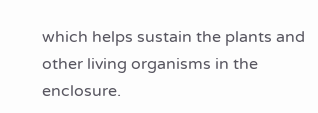which helps sustain the plants and other living organisms in the enclosure.